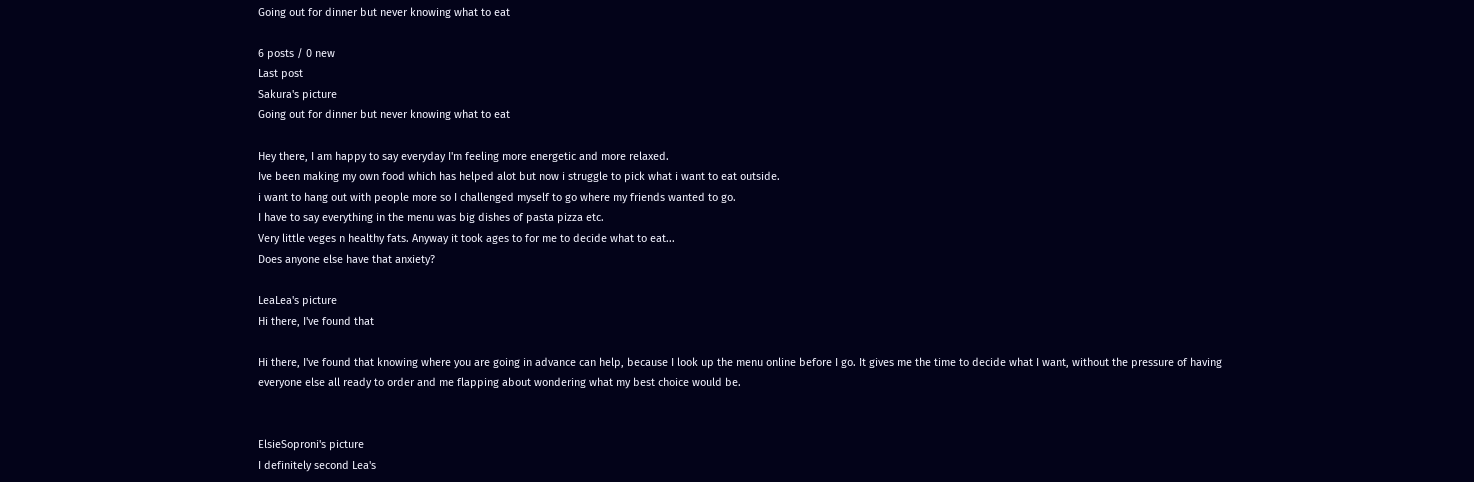Going out for dinner but never knowing what to eat

6 posts / 0 new
Last post
Sakura's picture
Going out for dinner but never knowing what to eat

Hey there, I am happy to say everyday I'm feeling more energetic and more relaxed.
Ive been making my own food which has helped alot but now i struggle to pick what i want to eat outside.
i want to hang out with people more so I challenged myself to go where my friends wanted to go.
I have to say everything in the menu was big dishes of pasta pizza etc.
Very little veges n healthy fats. Anyway it took ages to for me to decide what to eat...
Does anyone else have that anxiety?

LeaLea's picture
Hi there, I've found that

Hi there, I've found that knowing where you are going in advance can help, because I look up the menu online before I go. It gives me the time to decide what I want, without the pressure of having everyone else all ready to order and me flapping about wondering what my best choice would be.


ElsieSoproni's picture
I definitely second Lea's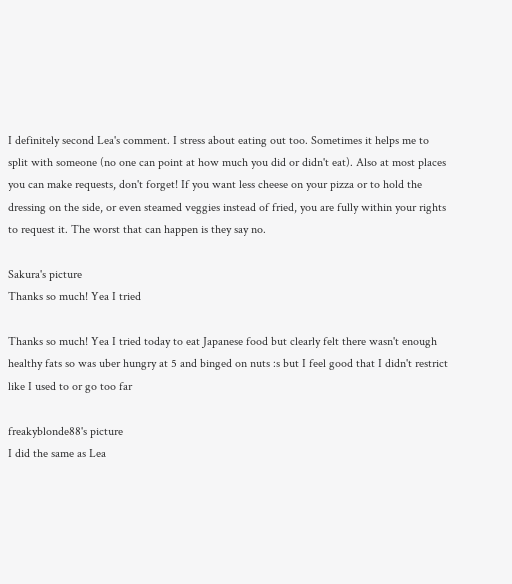I definitely second Lea's comment. I stress about eating out too. Sometimes it helps me to split with someone (no one can point at how much you did or didn't eat). Also at most places you can make requests, don't forget! If you want less cheese on your pizza or to hold the dressing on the side, or even steamed veggies instead of fried, you are fully within your rights to request it. The worst that can happen is they say no.

Sakura's picture
Thanks so much! Yea I tried

Thanks so much! Yea I tried today to eat Japanese food but clearly felt there wasn't enough healthy fats so was uber hungry at 5 and binged on nuts :s but I feel good that I didn't restrict like I used to or go too far

freakyblonde88's picture
I did the same as Lea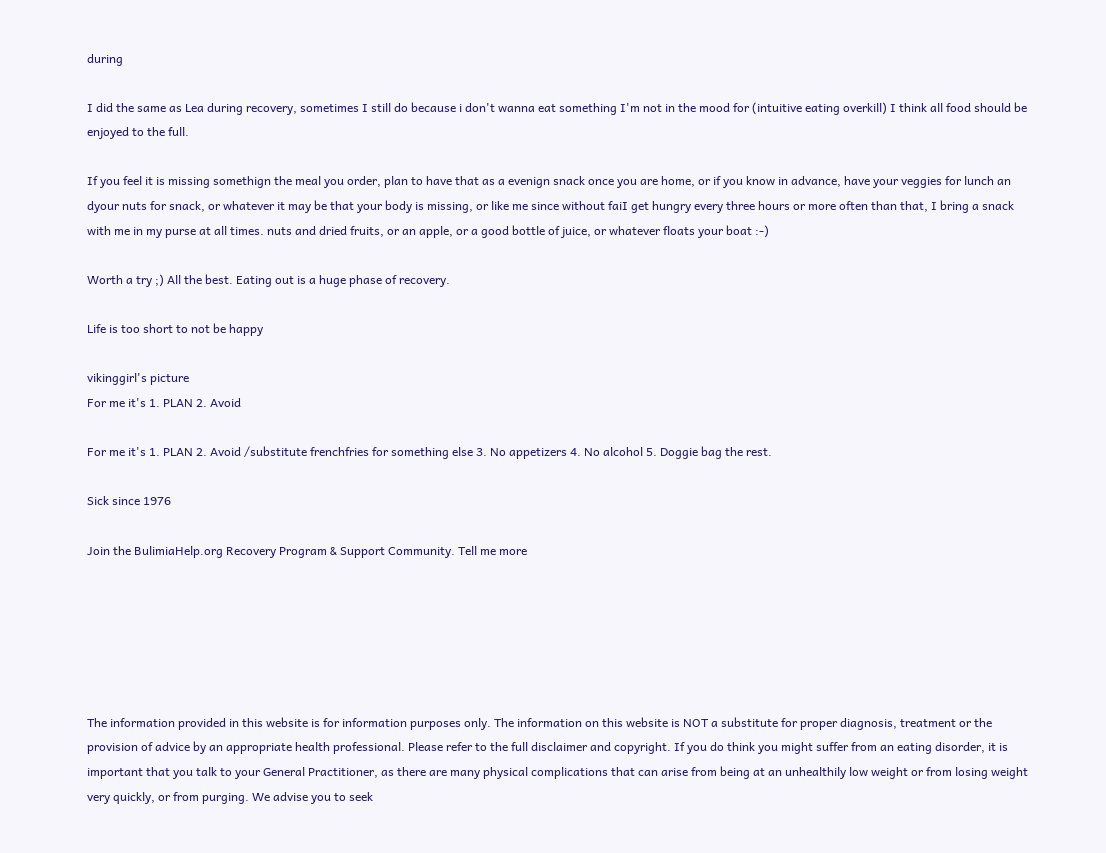during

I did the same as Lea during recovery, sometimes I still do because i don't wanna eat something I'm not in the mood for (intuitive eating overkill) I think all food should be enjoyed to the full.

If you feel it is missing somethign the meal you order, plan to have that as a evenign snack once you are home, or if you know in advance, have your veggies for lunch an dyour nuts for snack, or whatever it may be that your body is missing, or like me since without faiI get hungry every three hours or more often than that, I bring a snack with me in my purse at all times. nuts and dried fruits, or an apple, or a good bottle of juice, or whatever floats your boat :-)

Worth a try ;) All the best. Eating out is a huge phase of recovery.

Life is too short to not be happy

vikinggirl's picture
For me it's 1. PLAN 2. Avoid

For me it's 1. PLAN 2. Avoid /substitute frenchfries for something else 3. No appetizers 4. No alcohol 5. Doggie bag the rest.

Sick since 1976

Join the BulimiaHelp.org Recovery Program & Support Community. Tell me more






The information provided in this website is for information purposes only. The information on this website is NOT a substitute for proper diagnosis, treatment or the provision of advice by an appropriate health professional. Please refer to the full disclaimer and copyright. If you do think you might suffer from an eating disorder, it is important that you talk to your General Practitioner, as there are many physical complications that can arise from being at an unhealthily low weight or from losing weight very quickly, or from purging. We advise you to seek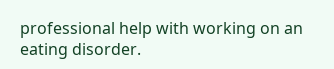professional help with working on an eating disorder.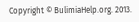Copyright © BulimiaHelp.org. 2013.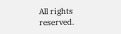All rights reserved.